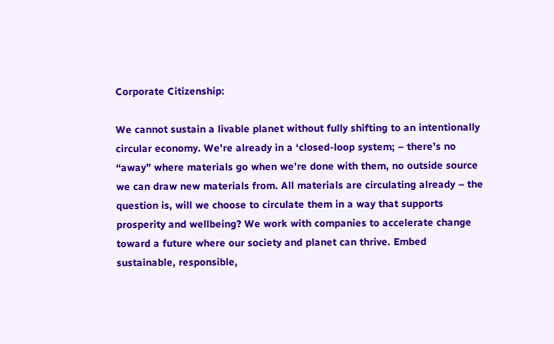Corporate Citizenship:

We cannot sustain a livable planet without fully shifting to an intentionally circular economy. We’re already in a ‘closed-loop system; – there’s no “away” where materials go when we’re done with them, no outside source we can draw new materials from. All materials are circulating already – the question is, will we choose to circulate them in a way that supports prosperity and wellbeing? We work with companies to accelerate change toward a future where our society and planet can thrive. Embed sustainable, responsible,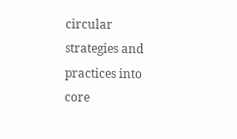circular strategies and practices into core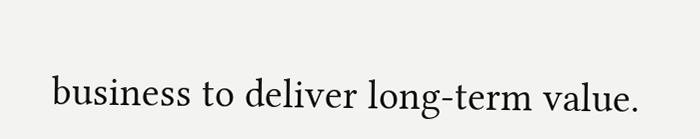business to deliver long-term value.